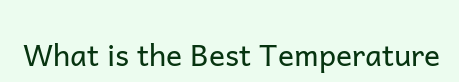What is the Best Temperature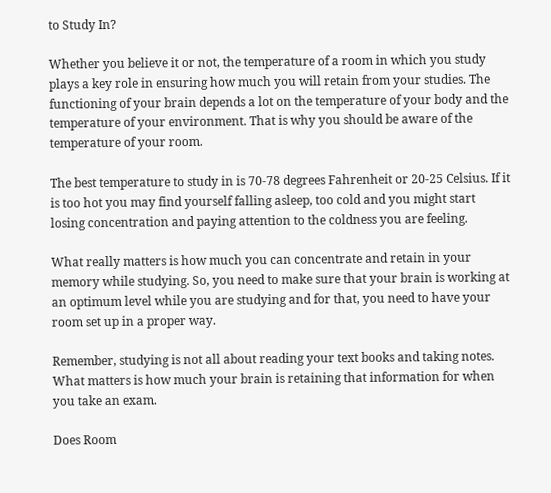to Study In?

Whether you believe it or not, the temperature of a room in which you study plays a key role in ensuring how much you will retain from your studies. The functioning of your brain depends a lot on the temperature of your body and the temperature of your environment. That is why you should be aware of the temperature of your room.

The best temperature to study in is 70-78 degrees Fahrenheit or 20-25 Celsius. If it is too hot you may find yourself falling asleep, too cold and you might start losing concentration and paying attention to the coldness you are feeling.

What really matters is how much you can concentrate and retain in your memory while studying. So, you need to make sure that your brain is working at an optimum level while you are studying and for that, you need to have your room set up in a proper way.

Remember, studying is not all about reading your text books and taking notes. What matters is how much your brain is retaining that information for when you take an exam.

Does Room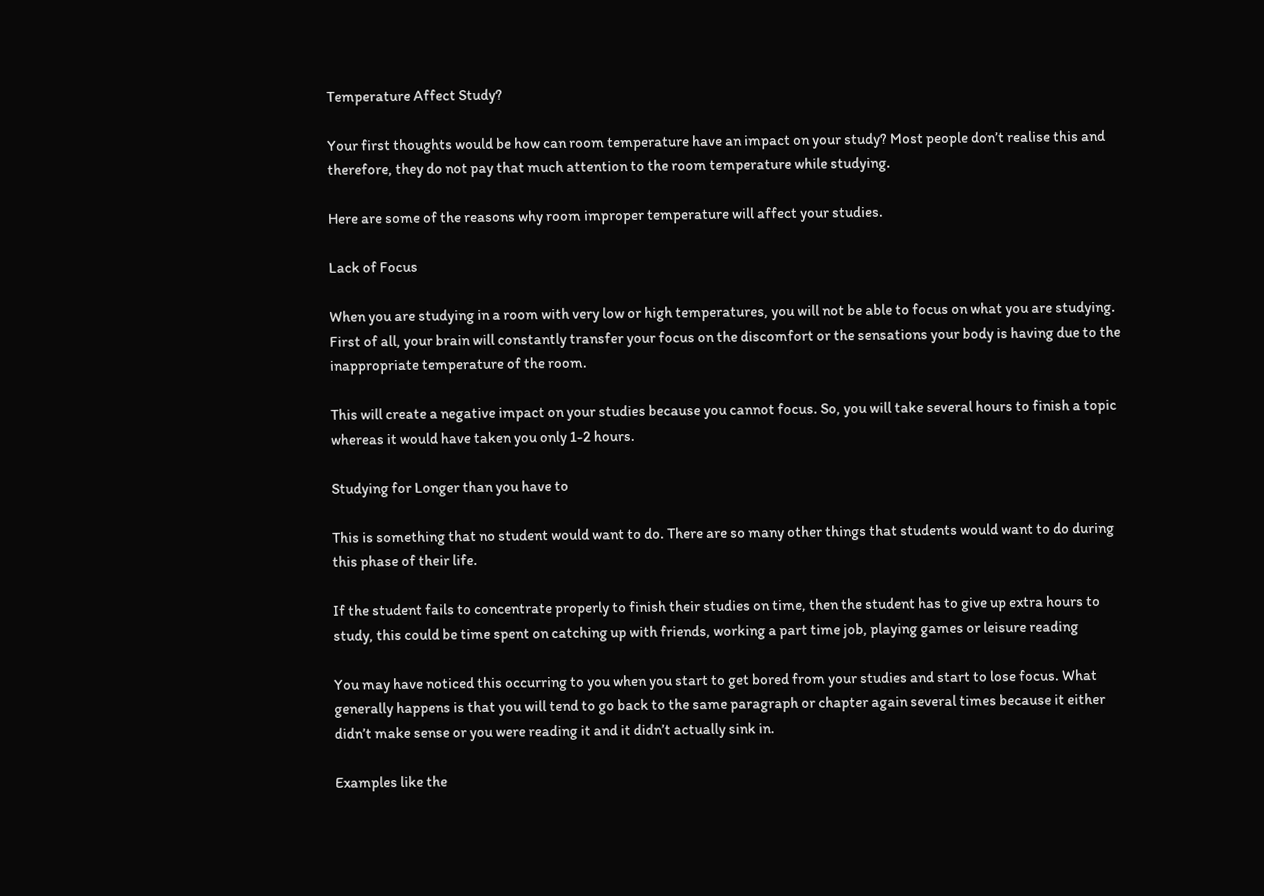Temperature Affect Study?

Your first thoughts would be how can room temperature have an impact on your study? Most people don’t realise this and therefore, they do not pay that much attention to the room temperature while studying.

Here are some of the reasons why room improper temperature will affect your studies.

Lack of Focus

When you are studying in a room with very low or high temperatures, you will not be able to focus on what you are studying. First of all, your brain will constantly transfer your focus on the discomfort or the sensations your body is having due to the inappropriate temperature of the room.

This will create a negative impact on your studies because you cannot focus. So, you will take several hours to finish a topic whereas it would have taken you only 1-2 hours.

Studying for Longer than you have to

This is something that no student would want to do. There are so many other things that students would want to do during this phase of their life.

If the student fails to concentrate properly to finish their studies on time, then the student has to give up extra hours to study, this could be time spent on catching up with friends, working a part time job, playing games or leisure reading

You may have noticed this occurring to you when you start to get bored from your studies and start to lose focus. What generally happens is that you will tend to go back to the same paragraph or chapter again several times because it either didn’t make sense or you were reading it and it didn’t actually sink in.

Examples like the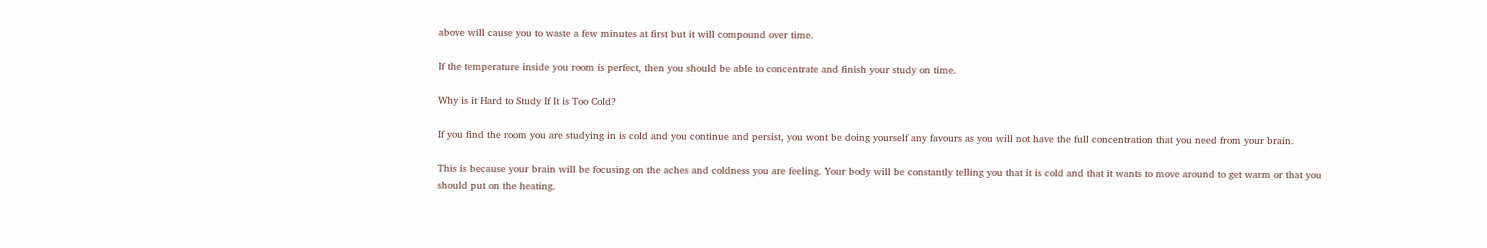above will cause you to waste a few minutes at first but it will compound over time.

If the temperature inside you room is perfect, then you should be able to concentrate and finish your study on time.

Why is it Hard to Study If It is Too Cold?

If you find the room you are studying in is cold and you continue and persist, you wont be doing yourself any favours as you will not have the full concentration that you need from your brain.

This is because your brain will be focusing on the aches and coldness you are feeling. Your body will be constantly telling you that it is cold and that it wants to move around to get warm or that you should put on the heating.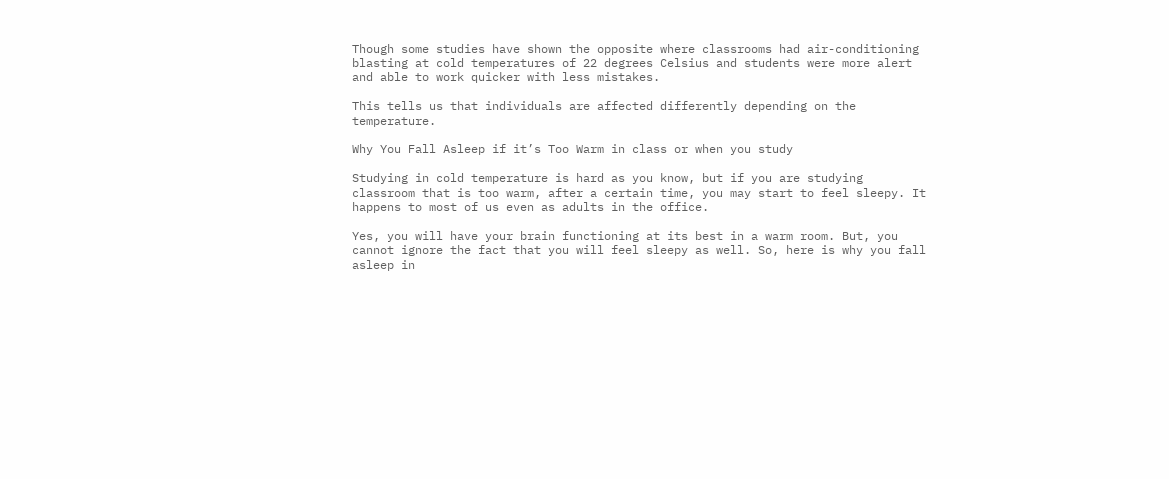Though some studies have shown the opposite where classrooms had air-conditioning blasting at cold temperatures of 22 degrees Celsius and students were more alert and able to work quicker with less mistakes.

This tells us that individuals are affected differently depending on the temperature.

Why You Fall Asleep if it’s Too Warm in class or when you study

Studying in cold temperature is hard as you know, but if you are studying classroom that is too warm, after a certain time, you may start to feel sleepy. It happens to most of us even as adults in the office.

Yes, you will have your brain functioning at its best in a warm room. But, you cannot ignore the fact that you will feel sleepy as well. So, here is why you fall asleep in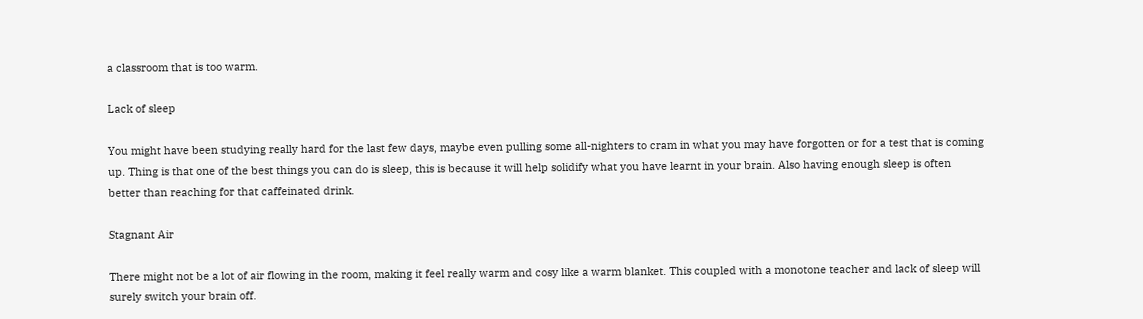a classroom that is too warm.

Lack of sleep

You might have been studying really hard for the last few days, maybe even pulling some all-nighters to cram in what you may have forgotten or for a test that is coming up. Thing is that one of the best things you can do is sleep, this is because it will help solidify what you have learnt in your brain. Also having enough sleep is often better than reaching for that caffeinated drink.

Stagnant Air

There might not be a lot of air flowing in the room, making it feel really warm and cosy like a warm blanket. This coupled with a monotone teacher and lack of sleep will surely switch your brain off.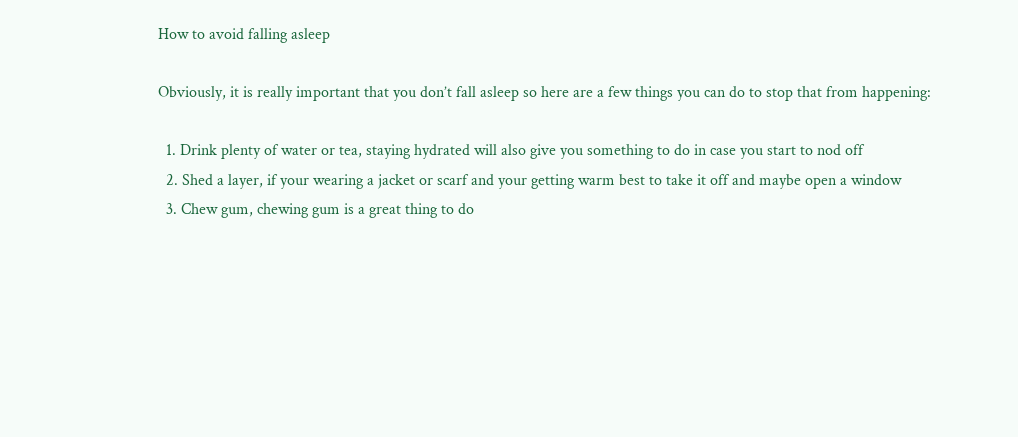How to avoid falling asleep

Obviously, it is really important that you don’t fall asleep so here are a few things you can do to stop that from happening:

  1. Drink plenty of water or tea, staying hydrated will also give you something to do in case you start to nod off
  2. Shed a layer, if your wearing a jacket or scarf and your getting warm best to take it off and maybe open a window
  3. Chew gum, chewing gum is a great thing to do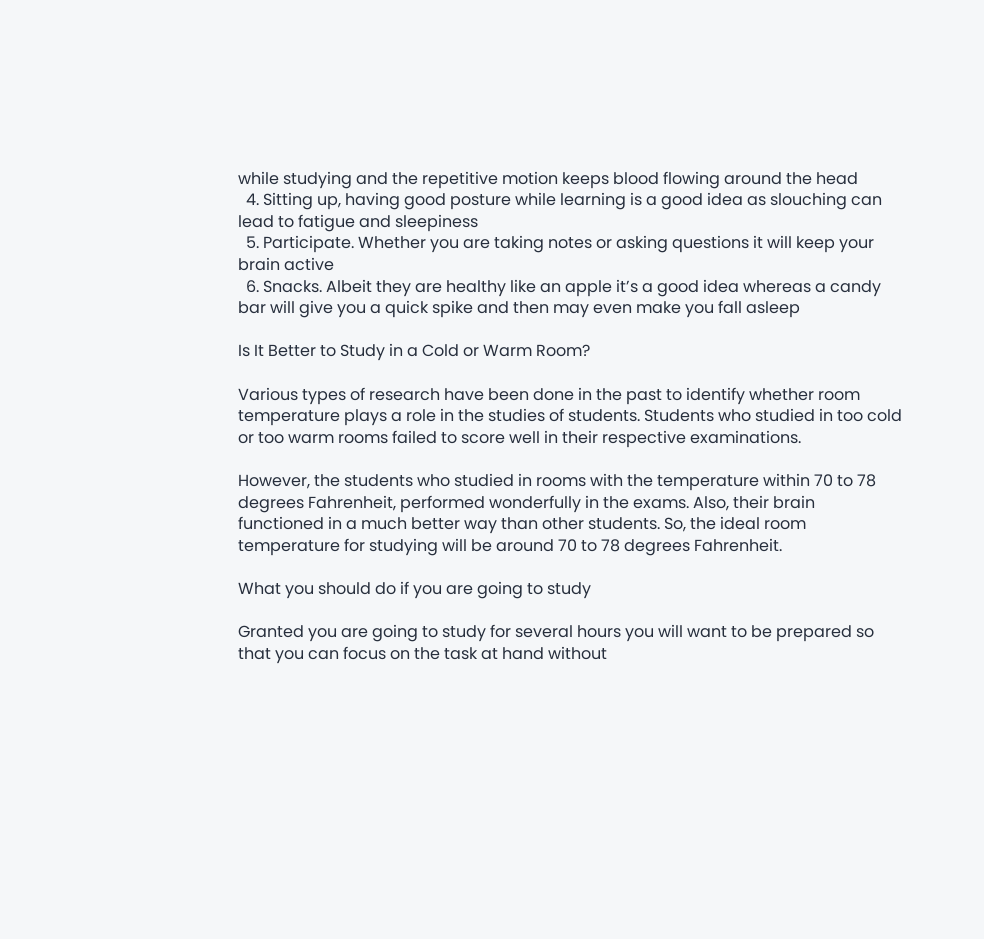while studying and the repetitive motion keeps blood flowing around the head
  4. Sitting up, having good posture while learning is a good idea as slouching can lead to fatigue and sleepiness
  5. Participate. Whether you are taking notes or asking questions it will keep your brain active
  6. Snacks. Albeit they are healthy like an apple it’s a good idea whereas a candy bar will give you a quick spike and then may even make you fall asleep

Is It Better to Study in a Cold or Warm Room?

Various types of research have been done in the past to identify whether room temperature plays a role in the studies of students. Students who studied in too cold or too warm rooms failed to score well in their respective examinations.

However, the students who studied in rooms with the temperature within 70 to 78 degrees Fahrenheit, performed wonderfully in the exams. Also, their brain functioned in a much better way than other students. So, the ideal room temperature for studying will be around 70 to 78 degrees Fahrenheit.

What you should do if you are going to study

Granted you are going to study for several hours you will want to be prepared so that you can focus on the task at hand without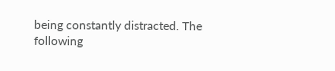being constantly distracted. The following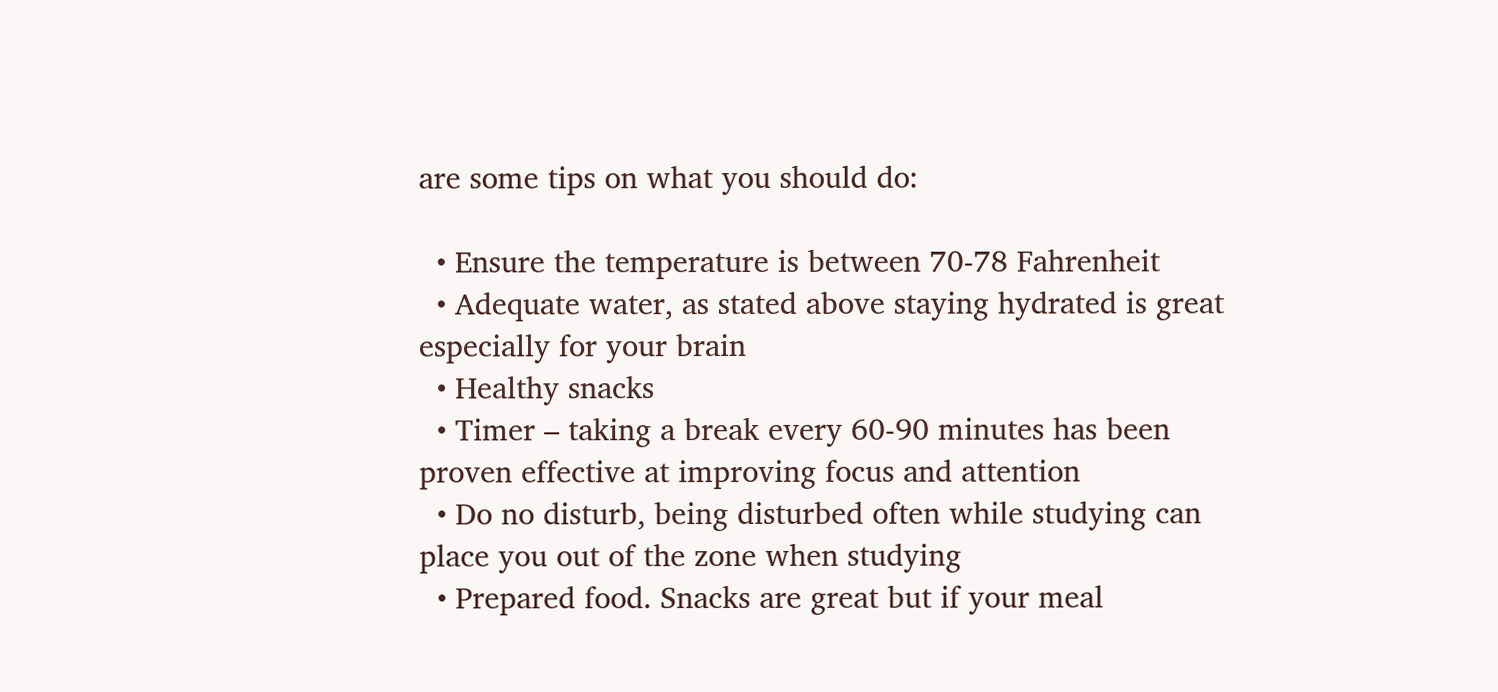are some tips on what you should do:

  • Ensure the temperature is between 70-78 Fahrenheit
  • Adequate water, as stated above staying hydrated is great especially for your brain
  • Healthy snacks
  • Timer – taking a break every 60-90 minutes has been proven effective at improving focus and attention
  • Do no disturb, being disturbed often while studying can place you out of the zone when studying
  • Prepared food. Snacks are great but if your meal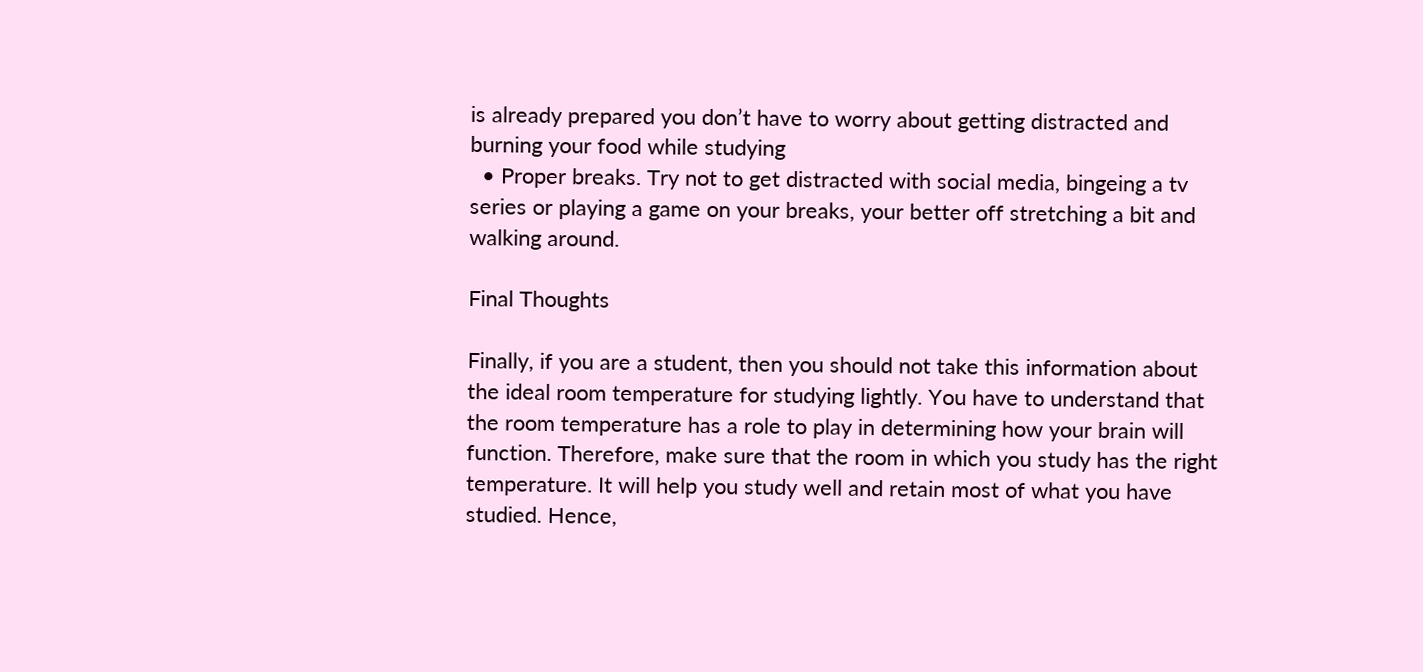is already prepared you don’t have to worry about getting distracted and burning your food while studying
  • Proper breaks. Try not to get distracted with social media, bingeing a tv series or playing a game on your breaks, your better off stretching a bit and walking around.

Final Thoughts

Finally, if you are a student, then you should not take this information about the ideal room temperature for studying lightly. You have to understand that the room temperature has a role to play in determining how your brain will function. Therefore, make sure that the room in which you study has the right temperature. It will help you study well and retain most of what you have studied. Hence,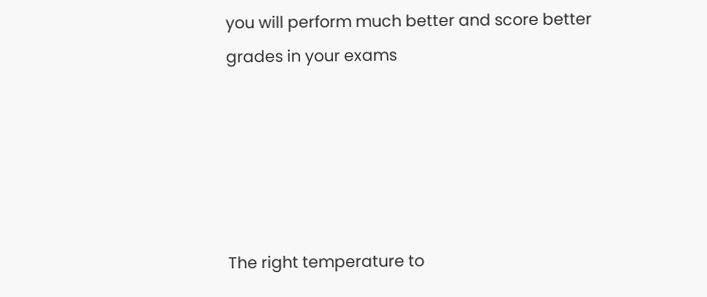you will perform much better and score better grades in your exams





The right temperature to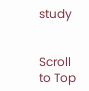study


Scroll to Top